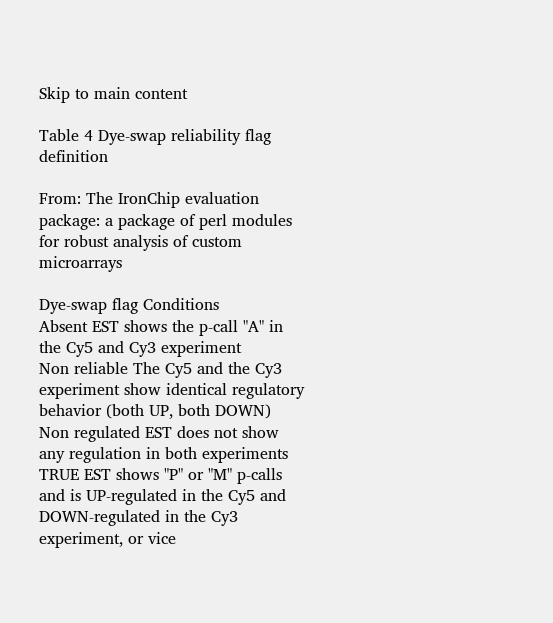Skip to main content

Table 4 Dye-swap reliability flag definition

From: The IronChip evaluation package: a package of perl modules for robust analysis of custom microarrays

Dye-swap flag Conditions
Absent EST shows the p-call "A" in the Cy5 and Cy3 experiment
Non reliable The Cy5 and the Cy3 experiment show identical regulatory behavior (both UP, both DOWN)
Non regulated EST does not show any regulation in both experiments
TRUE EST shows "P" or "M" p-calls and is UP-regulated in the Cy5 and DOWN-regulated in the Cy3 experiment, or vice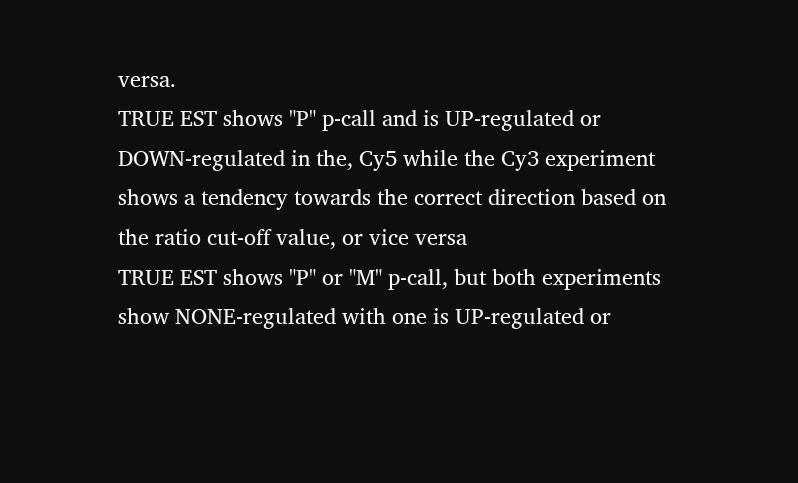versa.
TRUE EST shows "P" p-call and is UP-regulated or DOWN-regulated in the, Cy5 while the Cy3 experiment shows a tendency towards the correct direction based on the ratio cut-off value, or vice versa
TRUE EST shows "P" or "M" p-call, but both experiments show NONE-regulated with one is UP-regulated or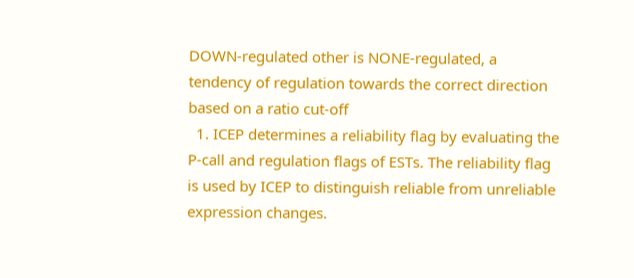DOWN-regulated other is NONE-regulated, a tendency of regulation towards the correct direction based on a ratio cut-off
  1. ICEP determines a reliability flag by evaluating the P-call and regulation flags of ESTs. The reliability flag is used by ICEP to distinguish reliable from unreliable expression changes.